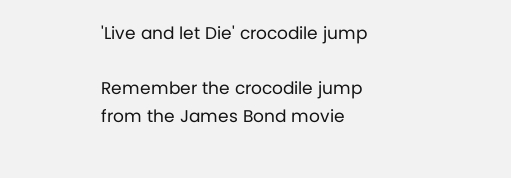'Live and let Die' crocodile jump

Remember the crocodile jump from the James Bond movie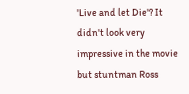'Live and let Die'? It didn't look very impressive in the movie but stuntman Ross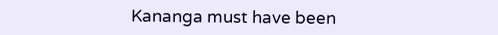Kananga must have been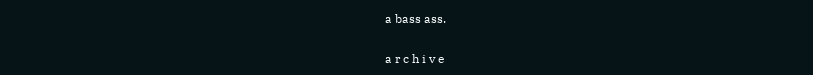a bass ass.

a r c h i v e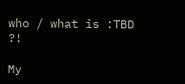who / what is :TBD ?!

My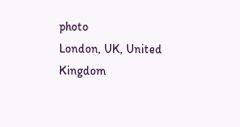photo
London, UK, United Kingdom